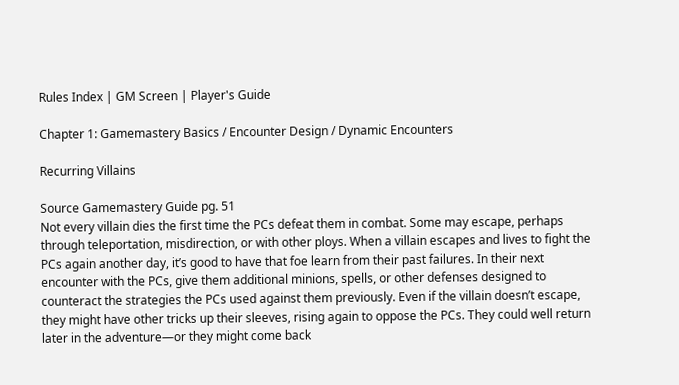Rules Index | GM Screen | Player's Guide

Chapter 1: Gamemastery Basics / Encounter Design / Dynamic Encounters

Recurring Villains

Source Gamemastery Guide pg. 51
Not every villain dies the first time the PCs defeat them in combat. Some may escape, perhaps through teleportation, misdirection, or with other ploys. When a villain escapes and lives to fight the PCs again another day, it’s good to have that foe learn from their past failures. In their next encounter with the PCs, give them additional minions, spells, or other defenses designed to counteract the strategies the PCs used against them previously. Even if the villain doesn’t escape, they might have other tricks up their sleeves, rising again to oppose the PCs. They could well return later in the adventure—or they might come back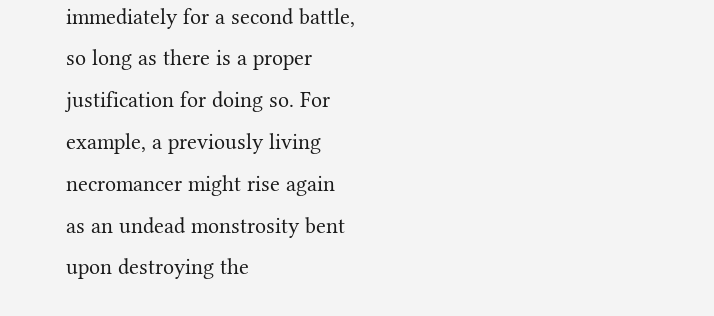immediately for a second battle, so long as there is a proper justification for doing so. For example, a previously living necromancer might rise again as an undead monstrosity bent upon destroying the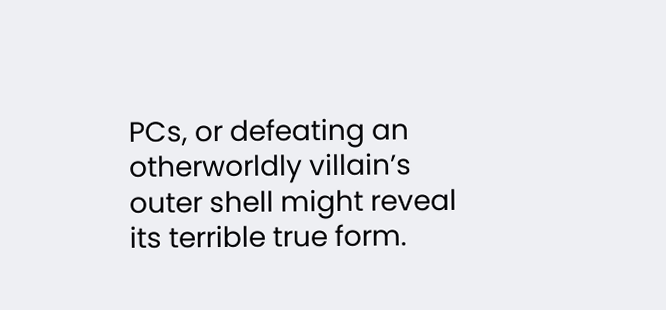PCs, or defeating an otherworldly villain’s outer shell might reveal its terrible true form.